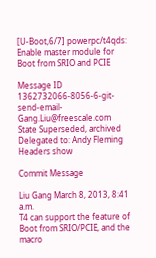[U-Boot,6/7] powerpc/t4qds: Enable master module for Boot from SRIO and PCIE

Message ID 1362732066-8056-6-git-send-email-Gang.Liu@freescale.com
State Superseded, archived
Delegated to: Andy Fleming
Headers show

Commit Message

Liu Gang March 8, 2013, 8:41 a.m.
T4 can support the feature of Boot from SRIO/PCIE, and the macro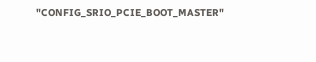"CONFIG_SRIO_PCIE_BOOT_MASTER"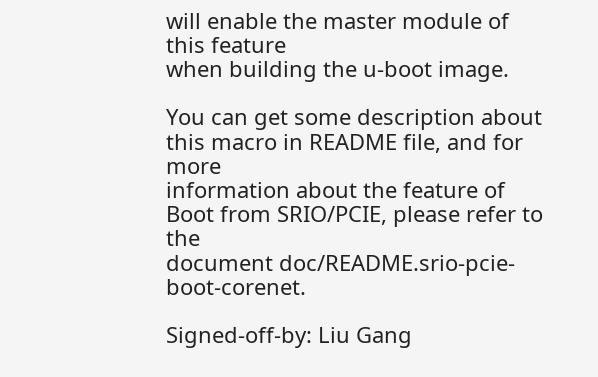will enable the master module of this feature
when building the u-boot image.

You can get some description about this macro in README file, and for more
information about the feature of Boot from SRIO/PCIE, please refer to the
document doc/README.srio-pcie-boot-corenet.

Signed-off-by: Liu Gang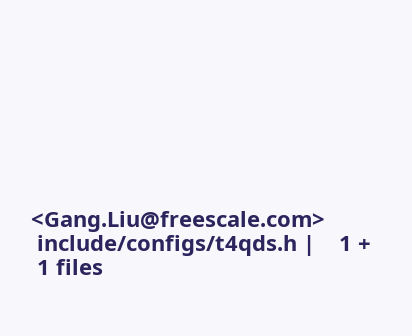<Gang.Liu@freescale.com>
 include/configs/t4qds.h |    1 +
 1 files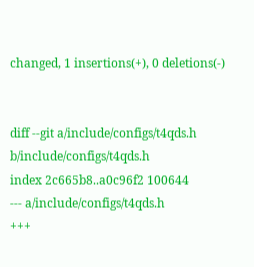changed, 1 insertions(+), 0 deletions(-)


diff --git a/include/configs/t4qds.h b/include/configs/t4qds.h
index 2c665b8..a0c96f2 100644
--- a/include/configs/t4qds.h
+++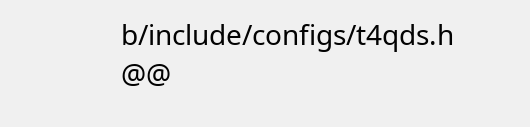b/include/configs/t4qds.h
@@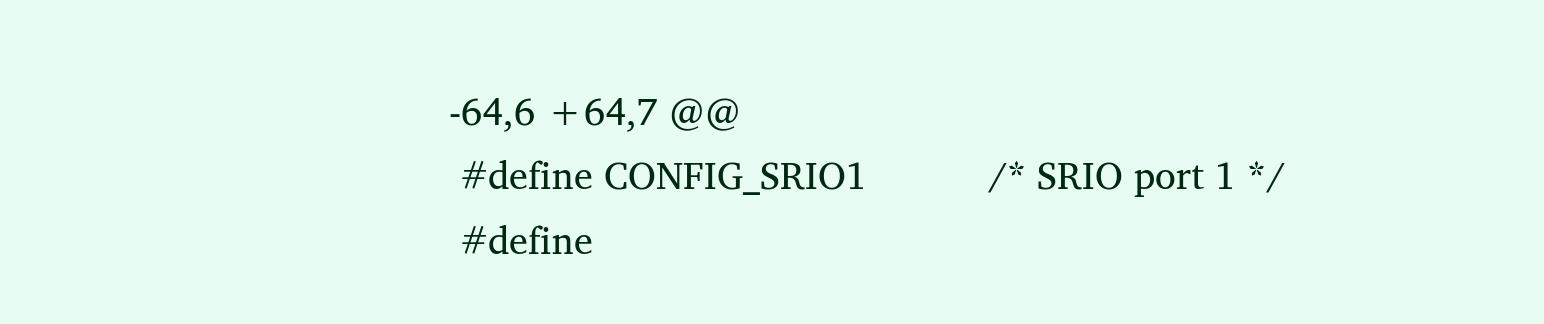-64,6 +64,7 @@
 #define CONFIG_SRIO1           /* SRIO port 1 */
 #define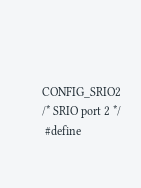CONFIG_SRIO2           /* SRIO port 2 */
 #define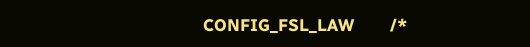CONFIG_FSL_LAW         /*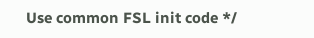Use common FSL init code */